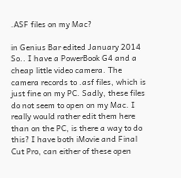.ASF files on my Mac?

in Genius Bar edited January 2014
So.. I have a PowerBook G4 and a cheap little video camera. The camera records to .asf files, which is just fine on my PC. Sadly, these files do not seem to open on my Mac. I really would rather edit them here than on the PC, is there a way to do this? I have both iMovie and Final Cut Pro, can either of these open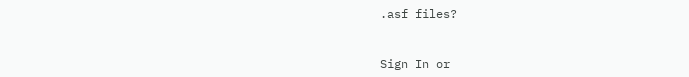.asf files?


Sign In or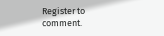Register to comment.